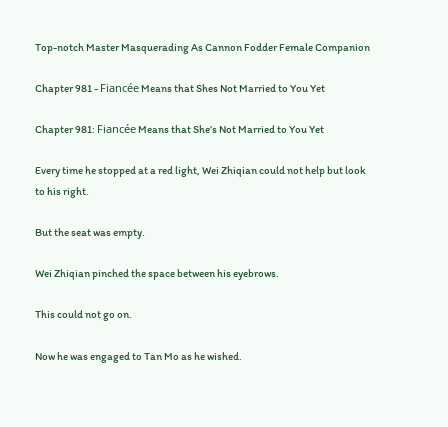Top-notch Master Masquerading As Cannon Fodder Female Companion

Chapter 981 - Fiancée Means that Shes Not Married to You Yet

Chapter 981: Fiancée Means that She’s Not Married to You Yet

Every time he stopped at a red light, Wei Zhiqian could not help but look to his right.

But the seat was empty.

Wei Zhiqian pinched the space between his eyebrows.

This could not go on.

Now he was engaged to Tan Mo as he wished.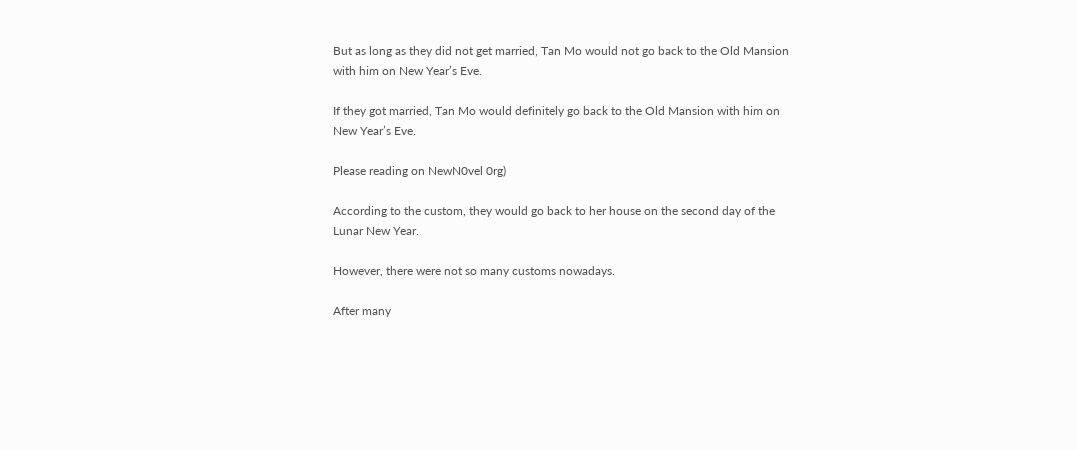But as long as they did not get married, Tan Mo would not go back to the Old Mansion with him on New Year’s Eve.

If they got married, Tan Mo would definitely go back to the Old Mansion with him on New Year’s Eve.

Please reading on NewN0vel 0rg)

According to the custom, they would go back to her house on the second day of the Lunar New Year.

However, there were not so many customs nowadays.

After many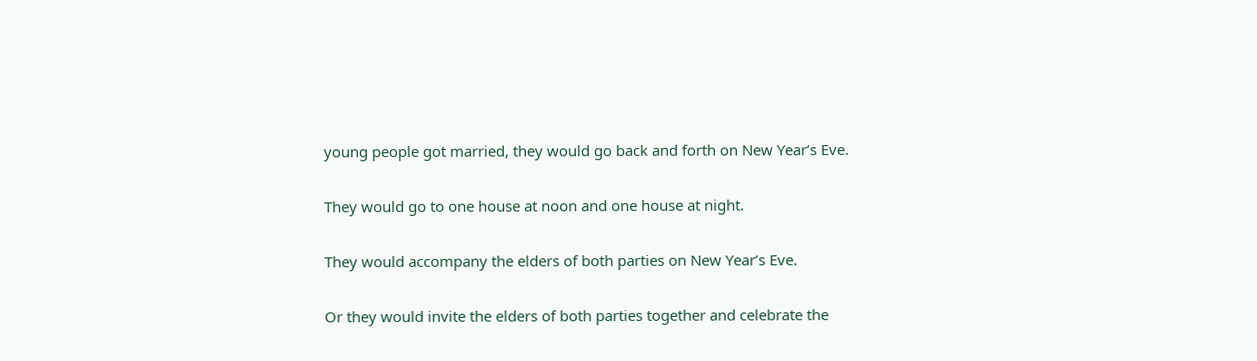young people got married, they would go back and forth on New Year’s Eve.

They would go to one house at noon and one house at night.

They would accompany the elders of both parties on New Year’s Eve.

Or they would invite the elders of both parties together and celebrate the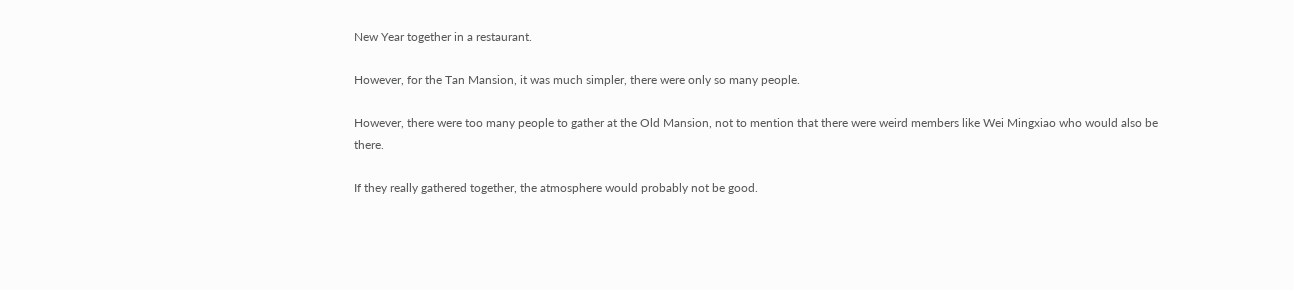New Year together in a restaurant.

However, for the Tan Mansion, it was much simpler, there were only so many people.

However, there were too many people to gather at the Old Mansion, not to mention that there were weird members like Wei Mingxiao who would also be there.

If they really gathered together, the atmosphere would probably not be good.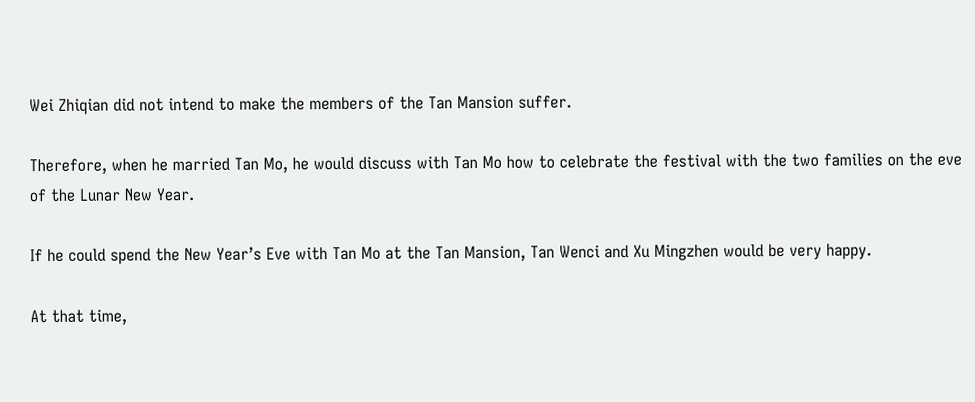Wei Zhiqian did not intend to make the members of the Tan Mansion suffer.

Therefore, when he married Tan Mo, he would discuss with Tan Mo how to celebrate the festival with the two families on the eve of the Lunar New Year.

If he could spend the New Year’s Eve with Tan Mo at the Tan Mansion, Tan Wenci and Xu Mingzhen would be very happy.

At that time,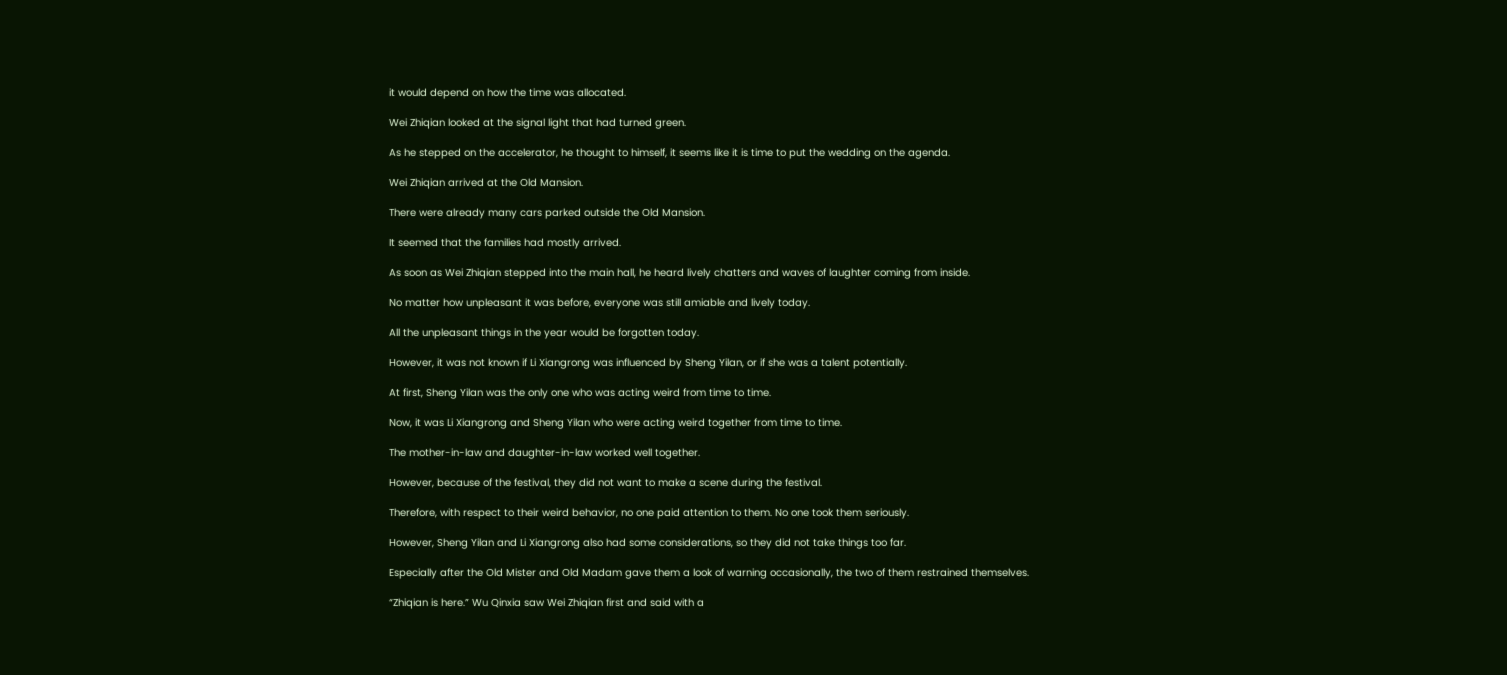it would depend on how the time was allocated.

Wei Zhiqian looked at the signal light that had turned green.

As he stepped on the accelerator, he thought to himself, it seems like it is time to put the wedding on the agenda.

Wei Zhiqian arrived at the Old Mansion.

There were already many cars parked outside the Old Mansion.

It seemed that the families had mostly arrived.

As soon as Wei Zhiqian stepped into the main hall, he heard lively chatters and waves of laughter coming from inside.

No matter how unpleasant it was before, everyone was still amiable and lively today.

All the unpleasant things in the year would be forgotten today.

However, it was not known if Li Xiangrong was influenced by Sheng Yilan, or if she was a talent potentially.

At first, Sheng Yilan was the only one who was acting weird from time to time.

Now, it was Li Xiangrong and Sheng Yilan who were acting weird together from time to time.

The mother-in-law and daughter-in-law worked well together.

However, because of the festival, they did not want to make a scene during the festival.

Therefore, with respect to their weird behavior, no one paid attention to them. No one took them seriously.

However, Sheng Yilan and Li Xiangrong also had some considerations, so they did not take things too far.

Especially after the Old Mister and Old Madam gave them a look of warning occasionally, the two of them restrained themselves.

“Zhiqian is here.” Wu Qinxia saw Wei Zhiqian first and said with a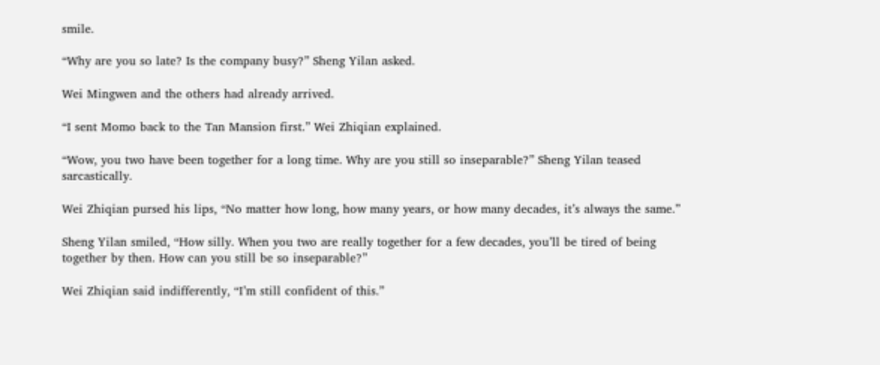smile.

“Why are you so late? Is the company busy?” Sheng Yilan asked.

Wei Mingwen and the others had already arrived.

“I sent Momo back to the Tan Mansion first.” Wei Zhiqian explained.

“Wow, you two have been together for a long time. Why are you still so inseparable?” Sheng Yilan teased sarcastically.

Wei Zhiqian pursed his lips, “No matter how long, how many years, or how many decades, it’s always the same.”

Sheng Yilan smiled, “How silly. When you two are really together for a few decades, you’ll be tired of being together by then. How can you still be so inseparable?”

Wei Zhiqian said indifferently, “I’m still confident of this.”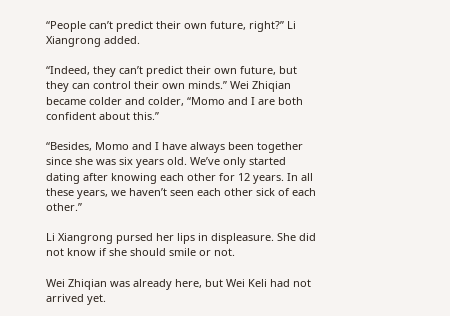“People can’t predict their own future, right?” Li Xiangrong added.

“Indeed, they can’t predict their own future, but they can control their own minds.” Wei Zhiqian became colder and colder, “Momo and I are both confident about this.”

“Besides, Momo and I have always been together since she was six years old. We’ve only started dating after knowing each other for 12 years. In all these years, we haven’t seen each other sick of each other.”

Li Xiangrong pursed her lips in displeasure. She did not know if she should smile or not.

Wei Zhiqian was already here, but Wei Keli had not arrived yet.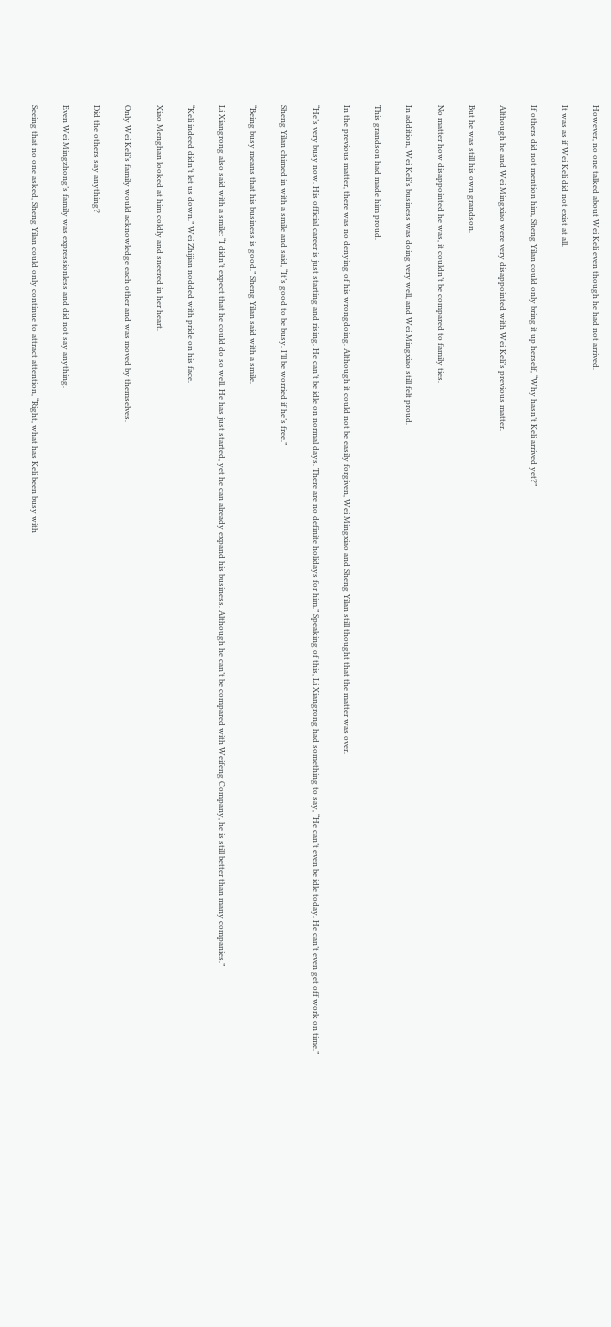However, no one talked about Wei Keli even though he had not arrived.

It was as if Wei Keli did not exist at all.

If others did not mention him, Sheng Yilan could only bring it up herself, “Why hasn’t Keli arrived yet?”

Although he and Wei Mingxiao were very disappointed with Wei Keli’s previous matter.

But he was still his own grandson.

No matter how disappointed he was, it couldn’t be compared to family ties.

In addition, Wei Keli’s business was doing very well, and Wei Mingxiao still felt proud.

This grandson had made him proud.

In the previous matter, there was no denying of his wrongdoing. Although it could not be easily forgiven, Wei Mingxiao and Sheng Yilan still thought that the matter was over.

“He’s very busy now. His official career is just starting and rising. He can’t be idle on normal days. There are no definite holidays for him.” Speaking of this, Li Xiangrong had something to say, “He can’t even be idle today. He can’t even get off work on time.”

Sheng Yilan chimed in with a smile and said, “It’s good to be busy. I’ll be worried if he’s free.”

“Being busy means that his business is good.” Sheng Yilan said with a smile.

Li Xiangrong also said with a smile: “I didn’t expect that he could do so well. He has just started, yet he can already expand his business. Although he can’t be compared with Weifeng Company, he is still better than many companies.”

“Keli indeed didn’t let us down.” Wei Zhijian nodded with pride on his face.

Xiao Menghan looked at him coldly and sneered in her heart.

Only Wei Keli’s family would acknowledge each other and was moved by themselves.

Did the others say anything?

Even Wei Mingzhong’s family was expressionless and did not say anything.

Seeing that no one asked, Sheng Yilan could only continue to attract attention, “Right, what has Keli been busy with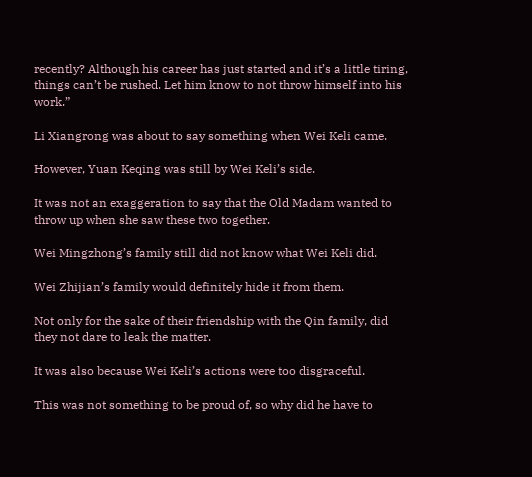recently? Although his career has just started and it’s a little tiring, things can’t be rushed. Let him know to not throw himself into his work.”

Li Xiangrong was about to say something when Wei Keli came.

However, Yuan Keqing was still by Wei Keli’s side.

It was not an exaggeration to say that the Old Madam wanted to throw up when she saw these two together.

Wei Mingzhong’s family still did not know what Wei Keli did.

Wei Zhijian’s family would definitely hide it from them.

Not only for the sake of their friendship with the Qin family, did they not dare to leak the matter.

It was also because Wei Keli’s actions were too disgraceful.

This was not something to be proud of, so why did he have to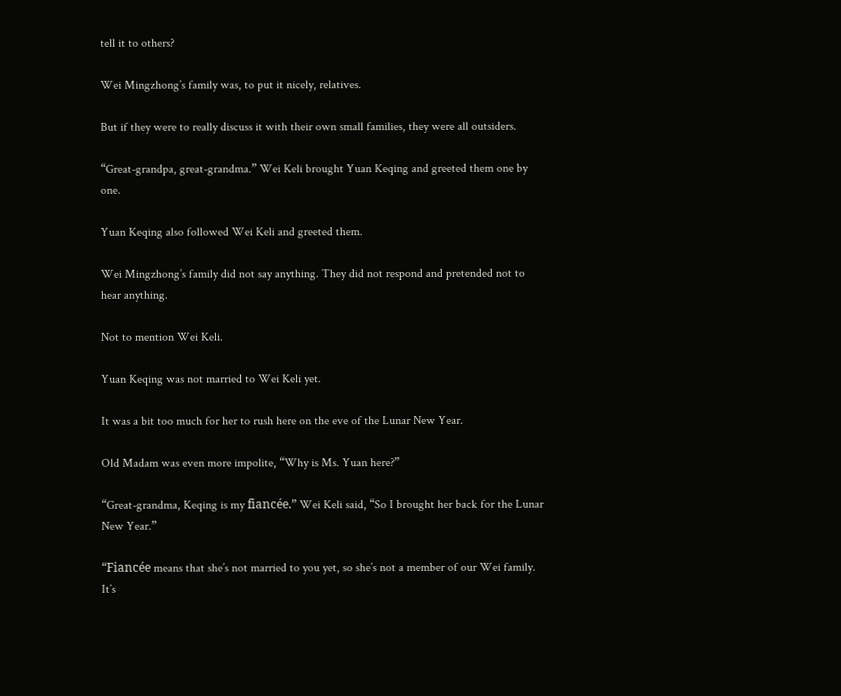tell it to others?

Wei Mingzhong’s family was, to put it nicely, relatives.

But if they were to really discuss it with their own small families, they were all outsiders.

“Great-grandpa, great-grandma.” Wei Keli brought Yuan Keqing and greeted them one by one.

Yuan Keqing also followed Wei Keli and greeted them.

Wei Mingzhong’s family did not say anything. They did not respond and pretended not to hear anything.

Not to mention Wei Keli.

Yuan Keqing was not married to Wei Keli yet.

It was a bit too much for her to rush here on the eve of the Lunar New Year.

Old Madam was even more impolite, “Why is Ms. Yuan here?”

“Great-grandma, Keqing is my fiancée.” Wei Keli said, “So I brought her back for the Lunar New Year.”

“Fiancée means that she’s not married to you yet, so she’s not a member of our Wei family. It’s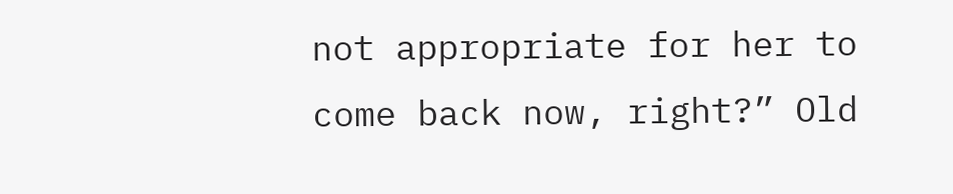not appropriate for her to come back now, right?” Old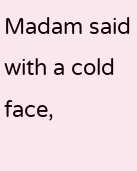Madam said with a cold face,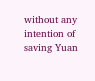without any intention of saving Yuan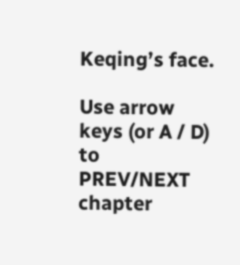Keqing’s face.

Use arrow keys (or A / D) to PREV/NEXT chapter